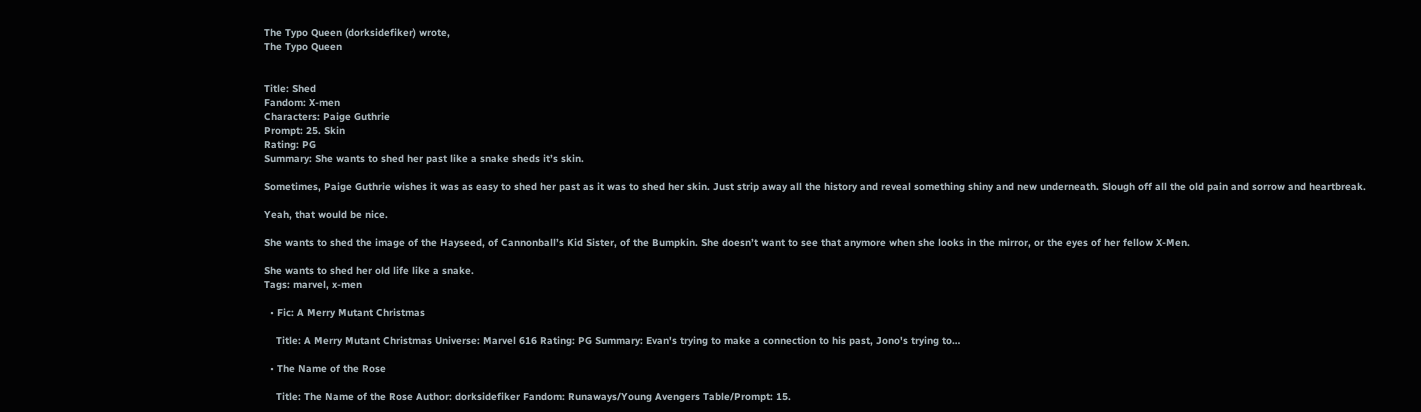The Typo Queen (dorksidefiker) wrote,
The Typo Queen


Title: Shed
Fandom: X-men
Characters: Paige Guthrie
Prompt: 25. Skin
Rating: PG
Summary: She wants to shed her past like a snake sheds it’s skin.

Sometimes, Paige Guthrie wishes it was as easy to shed her past as it was to shed her skin. Just strip away all the history and reveal something shiny and new underneath. Slough off all the old pain and sorrow and heartbreak.

Yeah, that would be nice.

She wants to shed the image of the Hayseed, of Cannonball’s Kid Sister, of the Bumpkin. She doesn’t want to see that anymore when she looks in the mirror, or the eyes of her fellow X-Men.

She wants to shed her old life like a snake.
Tags: marvel, x-men

  • Fic: A Merry Mutant Christmas

    Title: A Merry Mutant Christmas Universe: Marvel 616 Rating: PG Summary: Evan's trying to make a connection to his past, Jono's trying to…

  • The Name of the Rose

    Title: The Name of the Rose Author: dorksidefiker Fandom: Runaways/Young Avengers Table/Prompt: 15.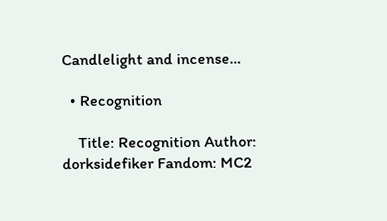Candlelight and incense…

  • Recognition

    Title: Recognition Author: dorksidefiker Fandom: MC2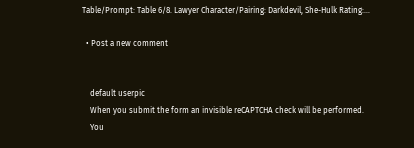Table/Prompt: Table 6/8. Lawyer Character/Pairing: Darkdevil, She-Hulk Rating:…

  • Post a new comment


    default userpic
    When you submit the form an invisible reCAPTCHA check will be performed.
    You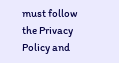must follow the Privacy Policy and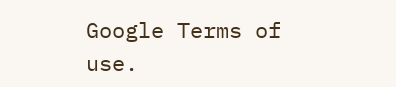Google Terms of use.